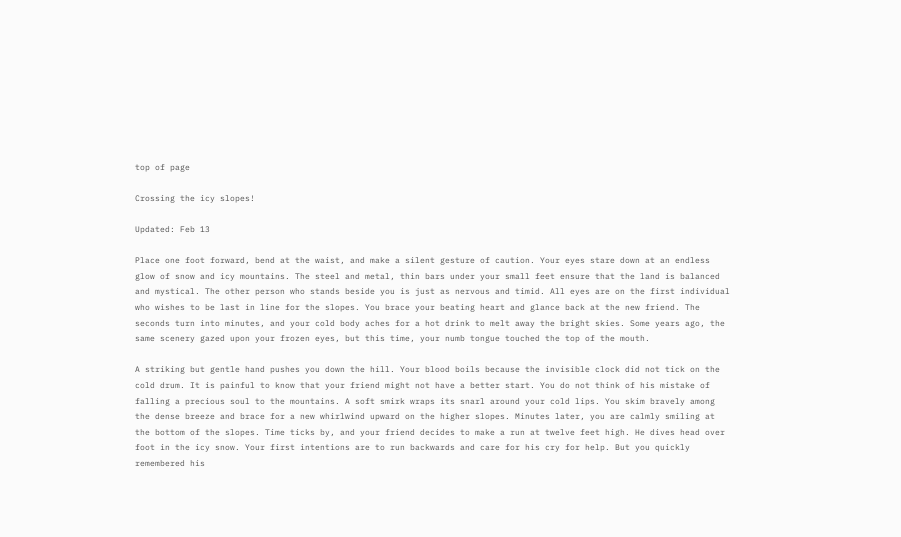top of page

Crossing the icy slopes!

Updated: Feb 13

Place one foot forward, bend at the waist, and make a silent gesture of caution. Your eyes stare down at an endless glow of snow and icy mountains. The steel and metal, thin bars under your small feet ensure that the land is balanced and mystical. The other person who stands beside you is just as nervous and timid. All eyes are on the first individual who wishes to be last in line for the slopes. You brace your beating heart and glance back at the new friend. The seconds turn into minutes, and your cold body aches for a hot drink to melt away the bright skies. Some years ago, the same scenery gazed upon your frozen eyes, but this time, your numb tongue touched the top of the mouth.

A striking but gentle hand pushes you down the hill. Your blood boils because the invisible clock did not tick on the cold drum. It is painful to know that your friend might not have a better start. You do not think of his mistake of falling a precious soul to the mountains. A soft smirk wraps its snarl around your cold lips. You skim bravely among the dense breeze and brace for a new whirlwind upward on the higher slopes. Minutes later, you are calmly smiling at the bottom of the slopes. Time ticks by, and your friend decides to make a run at twelve feet high. He dives head over foot in the icy snow. Your first intentions are to run backwards and care for his cry for help. But you quickly remembered his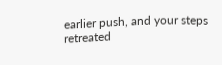earlier push, and your steps retreated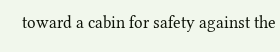toward a cabin for safety against the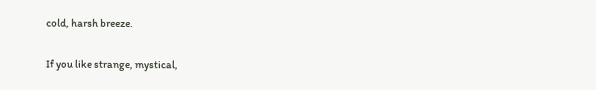cold, harsh breeze.

If you like strange, mystical,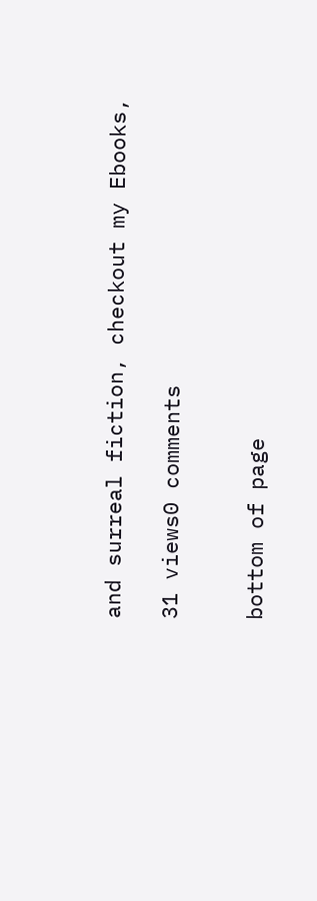and surreal fiction, checkout my Ebooks,

31 views0 comments


bottom of page